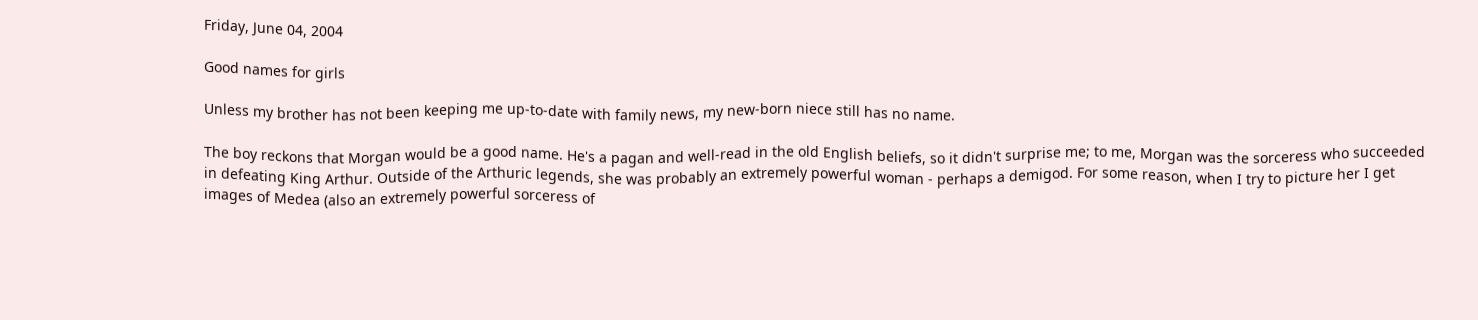Friday, June 04, 2004

Good names for girls

Unless my brother has not been keeping me up-to-date with family news, my new-born niece still has no name.

The boy reckons that Morgan would be a good name. He's a pagan and well-read in the old English beliefs, so it didn't surprise me; to me, Morgan was the sorceress who succeeded in defeating King Arthur. Outside of the Arthuric legends, she was probably an extremely powerful woman - perhaps a demigod. For some reason, when I try to picture her I get images of Medea (also an extremely powerful sorceress of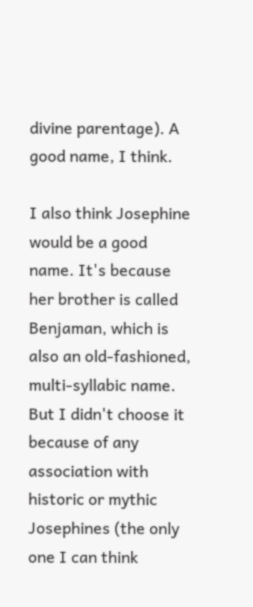divine parentage). A good name, I think.

I also think Josephine would be a good name. It's because her brother is called Benjaman, which is also an old-fashioned, multi-syllabic name. But I didn't choose it because of any association with historic or mythic Josephines (the only one I can think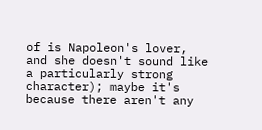of is Napoleon's lover, and she doesn't sound like a particularly strong character); maybe it's because there aren't any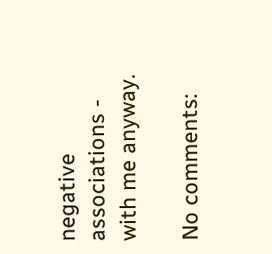negative associations - with me anyway.

No comments: